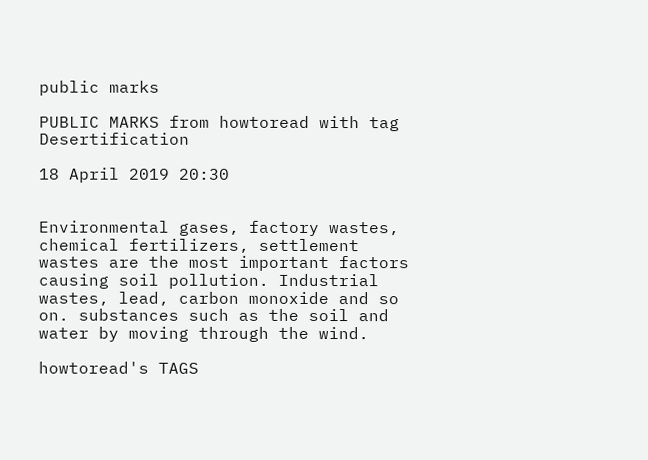public marks

PUBLIC MARKS from howtoread with tag Desertification

18 April 2019 20:30


Environmental gases, factory wastes, chemical fertilizers, settlement wastes are the most important factors causing soil pollution. Industrial wastes, lead, carbon monoxide and so on. substances such as the soil and water by moving through the wind.

howtoread's TAGS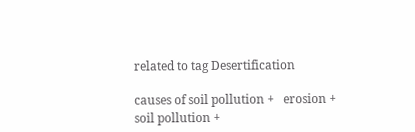related to tag Desertification

causes of soil pollution +   erosion +   soil pollution +